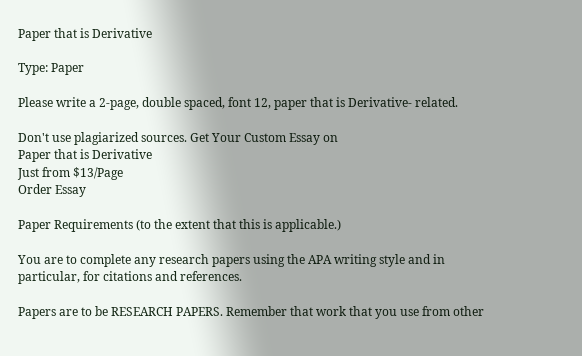Paper that is Derivative

Type: Paper

Please write a 2-page, double spaced, font 12, paper that is Derivative- related.

Don't use plagiarized sources. Get Your Custom Essay on
Paper that is Derivative
Just from $13/Page
Order Essay

Paper Requirements (to the extent that this is applicable.)

You are to complete any research papers using the APA writing style and in particular, for citations and references.

Papers are to be RESEARCH PAPERS. Remember that work that you use from other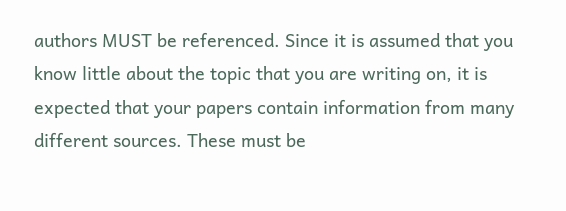authors MUST be referenced. Since it is assumed that you know little about the topic that you are writing on, it is expected that your papers contain information from many different sources. These must be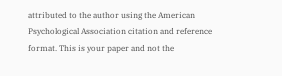attributed to the author using the American Psychological Association citation and reference format. This is your paper and not the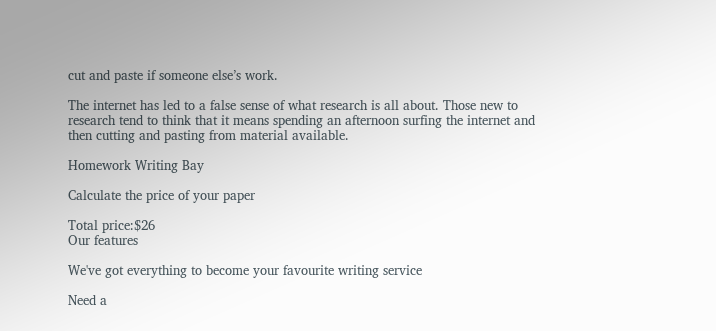cut and paste if someone else’s work.

The internet has led to a false sense of what research is all about. Those new to research tend to think that it means spending an afternoon surfing the internet and then cutting and pasting from material available.

Homework Writing Bay

Calculate the price of your paper

Total price:$26
Our features

We've got everything to become your favourite writing service

Need a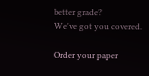better grade?
We've got you covered.

Order your paper